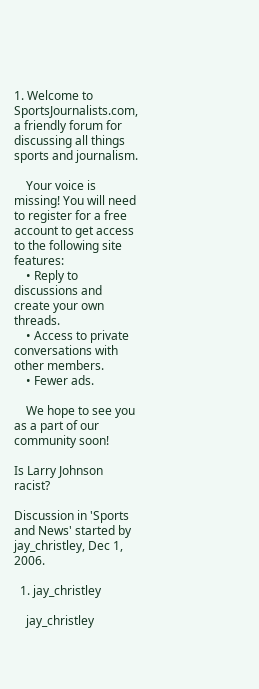1. Welcome to SportsJournalists.com, a friendly forum for discussing all things sports and journalism.

    Your voice is missing! You will need to register for a free account to get access to the following site features:
    • Reply to discussions and create your own threads.
    • Access to private conversations with other members.
    • Fewer ads.

    We hope to see you as a part of our community soon!

Is Larry Johnson racist?

Discussion in 'Sports and News' started by jay_christley, Dec 1, 2006.

  1. jay_christley

    jay_christley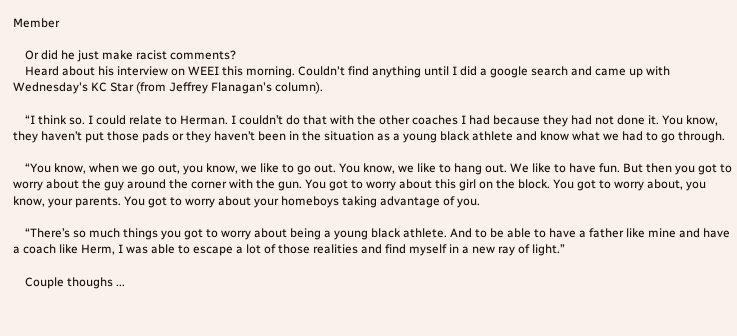Member

    Or did he just make racist comments?
    Heard about his interview on WEEI this morning. Couldn't find anything until I did a google search and came up with Wednesday's KC Star (from Jeffrey Flanagan's column).

    “I think so. I could relate to Herman. I couldn’t do that with the other coaches I had because they had not done it. You know, they haven’t put those pads or they haven’t been in the situation as a young black athlete and know what we had to go through.

    “You know, when we go out, you know, we like to go out. You know, we like to hang out. We like to have fun. But then you got to worry about the guy around the corner with the gun. You got to worry about this girl on the block. You got to worry about, you know, your parents. You got to worry about your homeboys taking advantage of you.

    “There’s so much things you got to worry about being a young black athlete. And to be able to have a father like mine and have a coach like Herm, I was able to escape a lot of those realities and find myself in a new ray of light.”

    Couple thoughs ...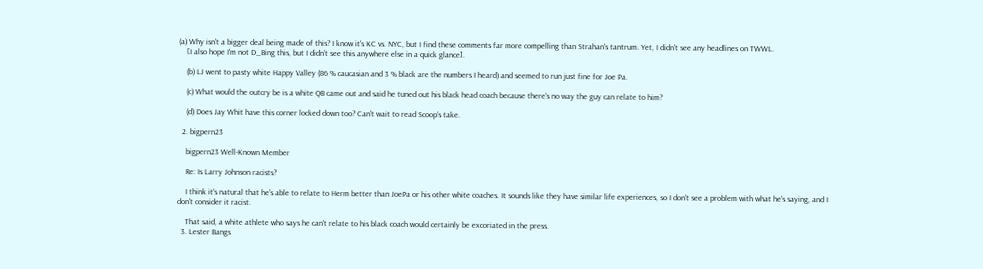(a) Why isn't a bigger deal being made of this? I know it's KC vs. NYC, but I find these comments far more compelling than Strahan's tantrum. Yet, I didn't see any headlines on TWWL.
    [I also hope I'm not D_Bing this, but I didn't see this anywhere else in a quick glance].

    (b) LJ went to pasty white Happy Valley (86 % caucasian and 3 % black are the numbers I heard) and seemed to run just fine for Joe Pa.

    (c) What would the outcry be is a white QB came out and said he tuned out his black head coach because there's no way the guy can relate to him?

    (d) Does Jay Whit have this corner locked down too? Can't wait to read Scoop's take.

  2. bigpern23

    bigpern23 Well-Known Member

    Re: Is Larry Johnson racists?

    I think it's natural that he's able to relate to Herm better than JoePa or his other white coaches. It sounds like they have similar life experiences, so I don't see a problem with what he's saying, and I don't consider it racist.

    That said, a white athlete who says he can't relate to his black coach would certainly be excoriated in the press.
  3. Lester Bangs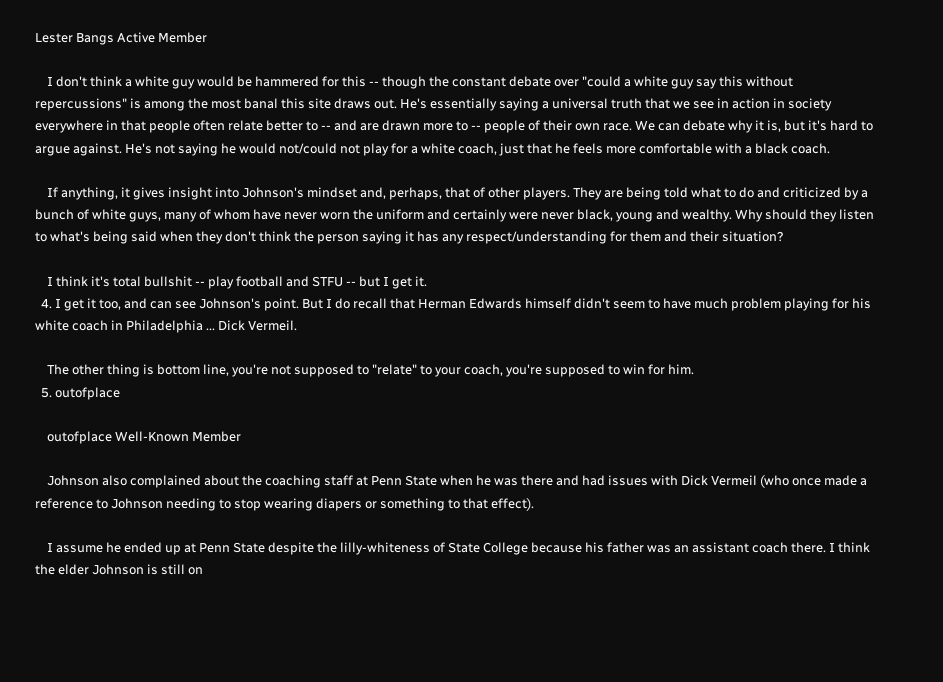Lester Bangs Active Member

    I don't think a white guy would be hammered for this -- though the constant debate over "could a white guy say this without repercussions" is among the most banal this site draws out. He's essentially saying a universal truth that we see in action in society everywhere in that people often relate better to -- and are drawn more to -- people of their own race. We can debate why it is, but it's hard to argue against. He's not saying he would not/could not play for a white coach, just that he feels more comfortable with a black coach.

    If anything, it gives insight into Johnson's mindset and, perhaps, that of other players. They are being told what to do and criticized by a bunch of white guys, many of whom have never worn the uniform and certainly were never black, young and wealthy. Why should they listen to what's being said when they don't think the person saying it has any respect/understanding for them and their situation?

    I think it's total bullshit -- play football and STFU -- but I get it.
  4. I get it too, and can see Johnson's point. But I do recall that Herman Edwards himself didn't seem to have much problem playing for his white coach in Philadelphia ... Dick Vermeil.

    The other thing is bottom line, you're not supposed to "relate" to your coach, you're supposed to win for him.
  5. outofplace

    outofplace Well-Known Member

    Johnson also complained about the coaching staff at Penn State when he was there and had issues with Dick Vermeil (who once made a reference to Johnson needing to stop wearing diapers or something to that effect).

    I assume he ended up at Penn State despite the lilly-whiteness of State College because his father was an assistant coach there. I think the elder Johnson is still on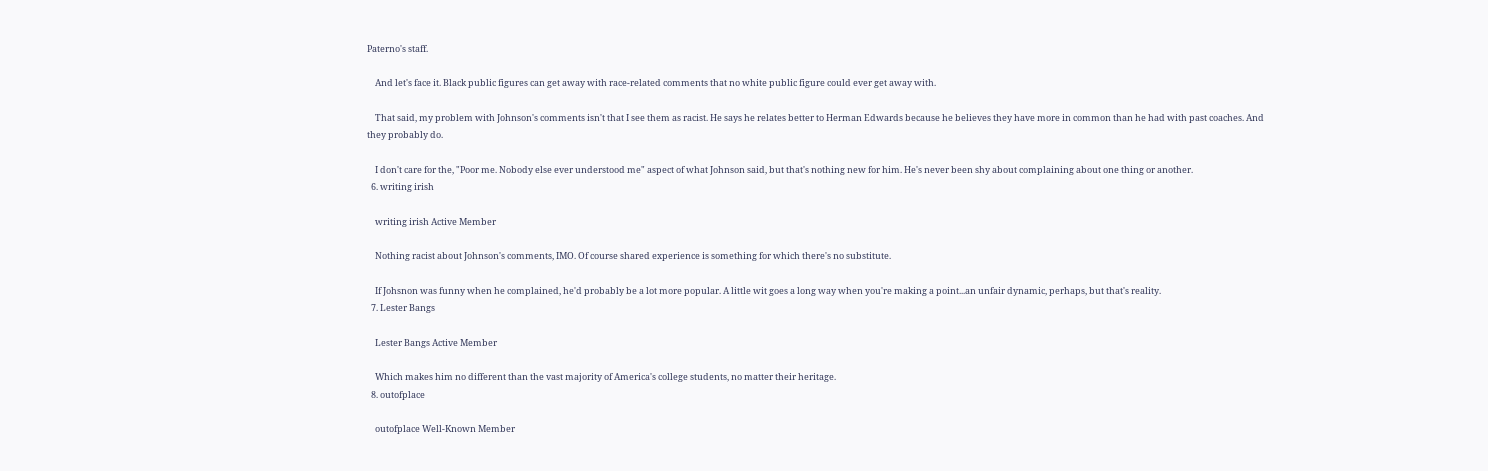Paterno's staff.

    And let's face it. Black public figures can get away with race-related comments that no white public figure could ever get away with.

    That said, my problem with Johnson's comments isn't that I see them as racist. He says he relates better to Herman Edwards because he believes they have more in common than he had with past coaches. And they probably do.

    I don't care for the, "Poor me. Nobody else ever understood me" aspect of what Johnson said, but that's nothing new for him. He's never been shy about complaining about one thing or another.
  6. writing irish

    writing irish Active Member

    Nothing racist about Johnson's comments, IMO. Of course shared experience is something for which there's no substitute.

    If Johsnon was funny when he complained, he'd probably be a lot more popular. A little wit goes a long way when you're making a point...an unfair dynamic, perhaps, but that's reality.
  7. Lester Bangs

    Lester Bangs Active Member

    Which makes him no different than the vast majority of America's college students, no matter their heritage.
  8. outofplace

    outofplace Well-Known Member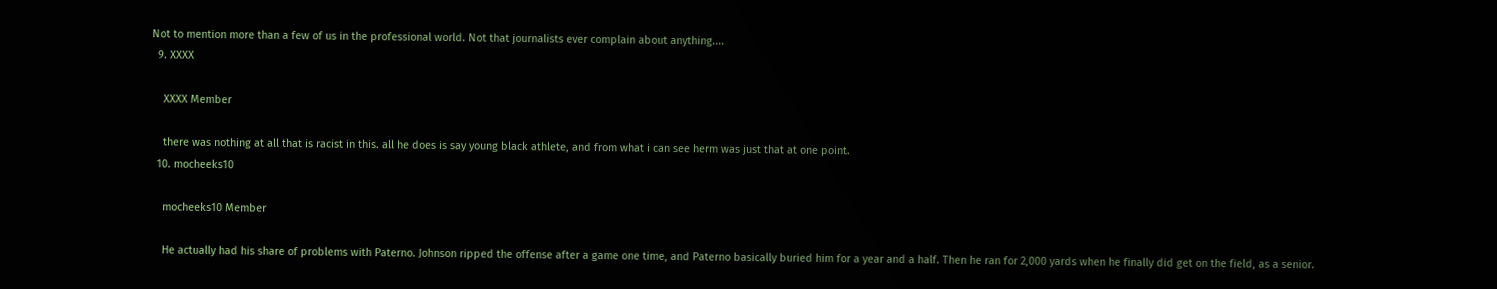Not to mention more than a few of us in the professional world. Not that journalists ever complain about anything....
  9. XXXX

    XXXX Member

    there was nothing at all that is racist in this. all he does is say young black athlete, and from what i can see herm was just that at one point.
  10. mocheeks10

    mocheeks10 Member

    He actually had his share of problems with Paterno. Johnson ripped the offense after a game one time, and Paterno basically buried him for a year and a half. Then he ran for 2,000 yards when he finally did get on the field, as a senior.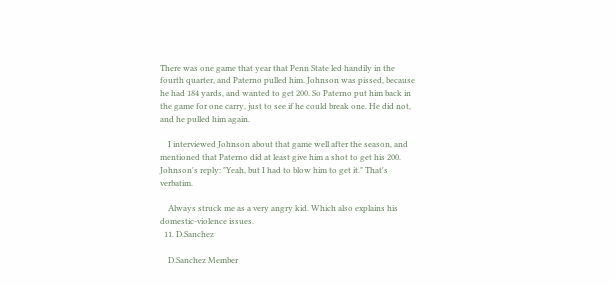There was one game that year that Penn State led handily in the fourth quarter, and Paterno pulled him. Johnson was pissed, because he had 184 yards, and wanted to get 200. So Paterno put him back in the game for one carry, just to see if he could break one. He did not, and he pulled him again.

    I interviewed Johnson about that game well after the season, and mentioned that Paterno did at least give him a shot to get his 200. Johnson's reply: "Yeah, but I had to blow him to get it." That's verbatim.

    Always struck me as a very angry kid. Which also explains his domestic-violence issues.
  11. D.Sanchez

    D.Sanchez Member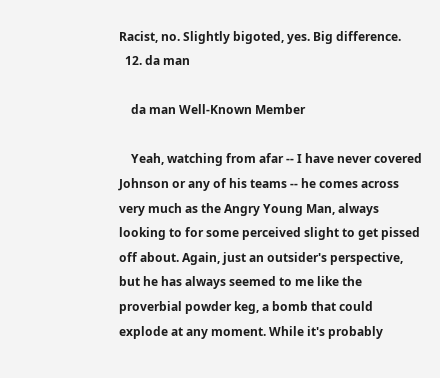Racist, no. Slightly bigoted, yes. Big difference.
  12. da man

    da man Well-Known Member

    Yeah, watching from afar -- I have never covered Johnson or any of his teams -- he comes across very much as the Angry Young Man, always looking to for some perceived slight to get pissed off about. Again, just an outsider's perspective, but he has always seemed to me like the proverbial powder keg, a bomb that could explode at any moment. While it's probably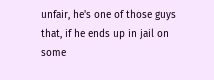unfair, he's one of those guys that, if he ends up in jail on some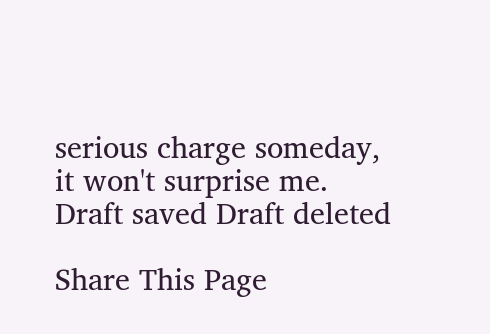serious charge someday, it won't surprise me.
Draft saved Draft deleted

Share This Page